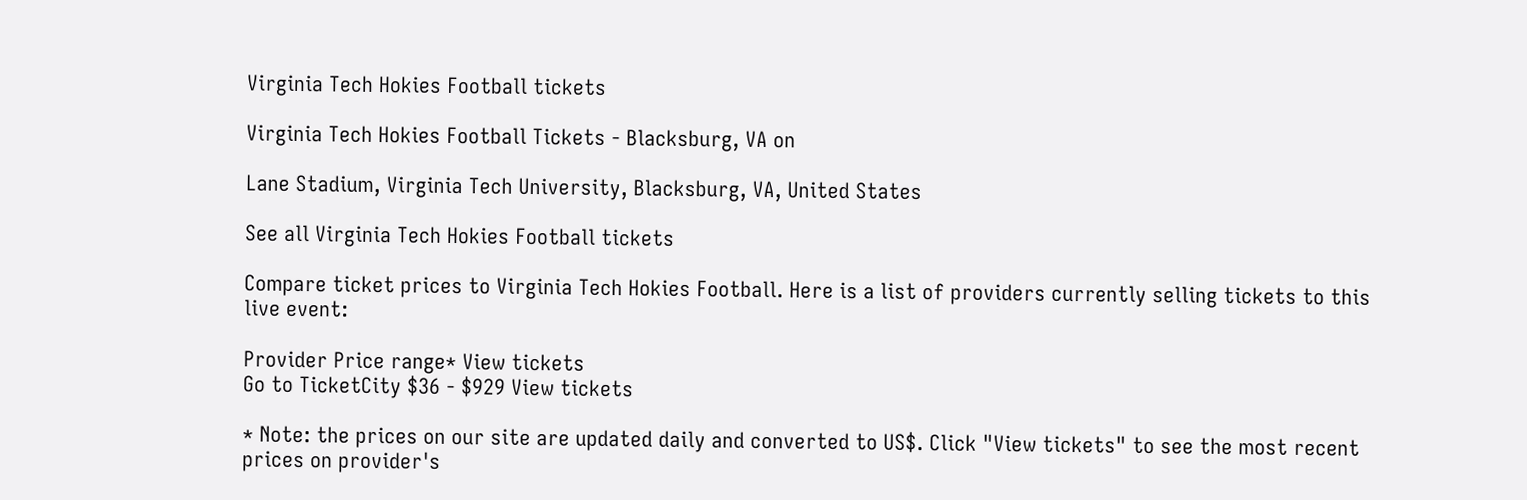Virginia Tech Hokies Football tickets

Virginia Tech Hokies Football Tickets - Blacksburg, VA on

Lane Stadium, Virginia Tech University, Blacksburg, VA, United States

See all Virginia Tech Hokies Football tickets

Compare ticket prices to Virginia Tech Hokies Football. Here is a list of providers currently selling tickets to this live event:

Provider Price range* View tickets
Go to TicketCity $36 - $929 View tickets

* Note: the prices on our site are updated daily and converted to US$. Click "View tickets" to see the most recent prices on provider's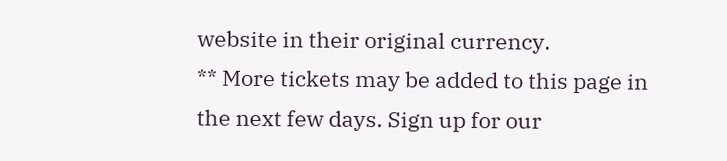website in their original currency.
** More tickets may be added to this page in the next few days. Sign up for our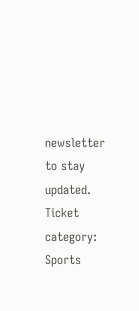newsletter to stay updated.
Ticket category: Sports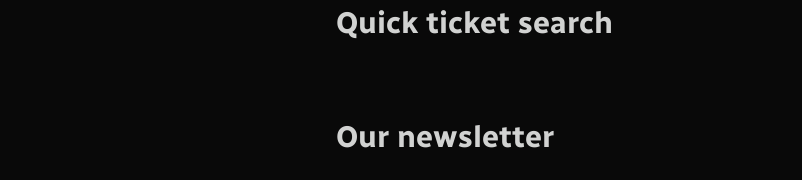Quick ticket search

Our newsletter